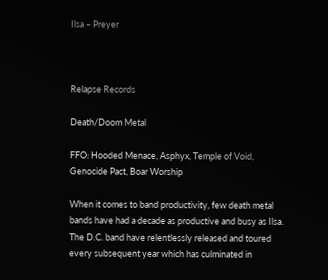Ilsa – Preyer



Relapse Records

Death/Doom Metal

FFO: Hooded Menace, Asphyx, Temple of Void, Genocide Pact, Boar Worship

When it comes to band productivity, few death metal bands have had a decade as productive and busy as Ilsa. The D.C. band have relentlessly released and toured every subsequent year which has culminated in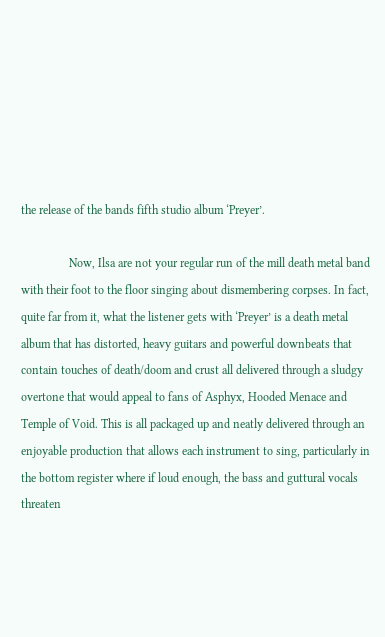the release of the bands fifth studio album ‘Preyer’.

                Now, Ilsa are not your regular run of the mill death metal band with their foot to the floor singing about dismembering corpses. In fact, quite far from it, what the listener gets with ‘Preyer’ is a death metal album that has distorted, heavy guitars and powerful downbeats that contain touches of death/doom and crust all delivered through a sludgy overtone that would appeal to fans of Asphyx, Hooded Menace and Temple of Void. This is all packaged up and neatly delivered through an enjoyable production that allows each instrument to sing, particularly in the bottom register where if loud enough, the bass and guttural vocals threaten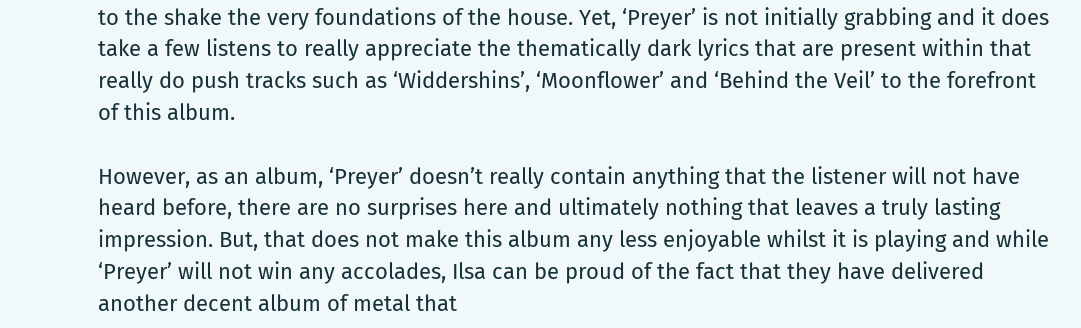to the shake the very foundations of the house. Yet, ‘Preyer’ is not initially grabbing and it does take a few listens to really appreciate the thematically dark lyrics that are present within that really do push tracks such as ‘Widdershins’, ‘Moonflower’ and ‘Behind the Veil’ to the forefront of this album.

However, as an album, ‘Preyer’ doesn’t really contain anything that the listener will not have heard before, there are no surprises here and ultimately nothing that leaves a truly lasting impression. But, that does not make this album any less enjoyable whilst it is playing and while ‘Preyer’ will not win any accolades, Ilsa can be proud of the fact that they have delivered another decent album of metal that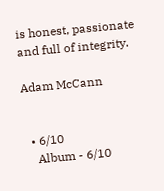is honest, passionate and full of integrity.

Adam McCann


  • 6/10
    Album - 6/10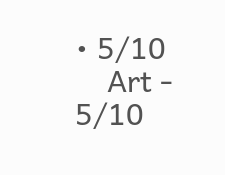• 5/10
    Art - 5/10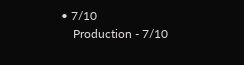• 7/10
    Production - 7/10